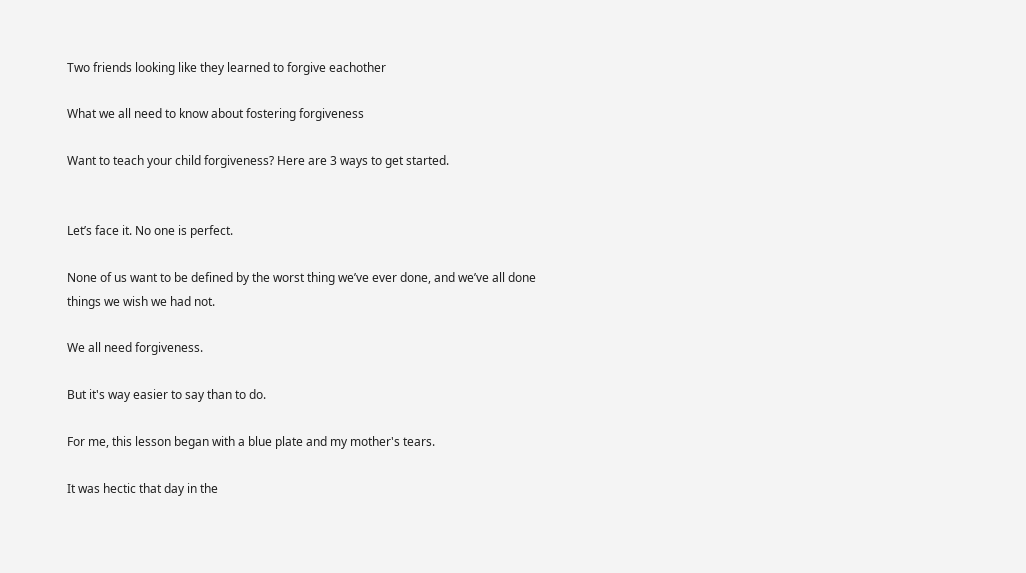Two friends looking like they learned to forgive eachother

What we all need to know about fostering forgiveness

Want to teach your child forgiveness? Here are 3 ways to get started.


Let’s face it. No one is perfect.

None of us want to be defined by the worst thing we’ve ever done, and we’ve all done things we wish we had not.

We all need forgiveness.

But it's way easier to say than to do.

For me, this lesson began with a blue plate and my mother's tears.

It was hectic that day in the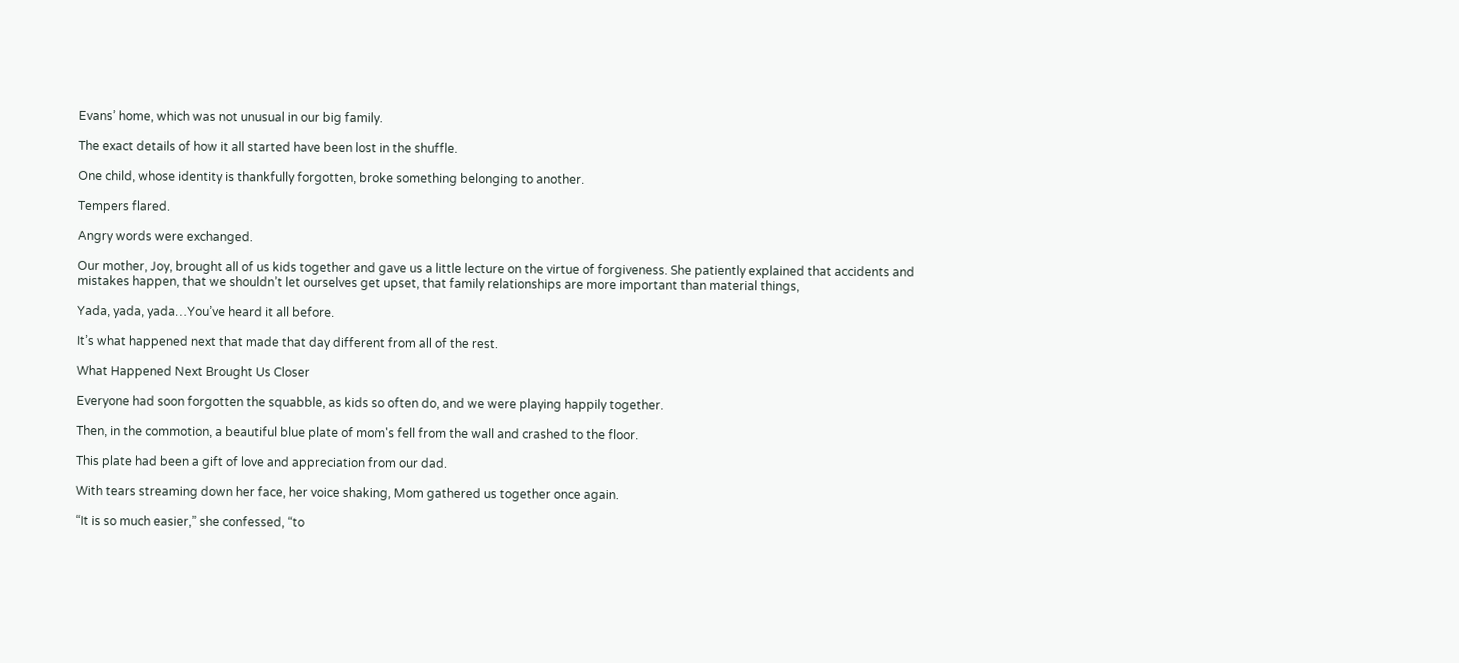Evans’ home, which was not unusual in our big family.

The exact details of how it all started have been lost in the shuffle.

One child, whose identity is thankfully forgotten, broke something belonging to another.

Tempers flared.

Angry words were exchanged.

Our mother, Joy, brought all of us kids together and gave us a little lecture on the virtue of forgiveness. She patiently explained that accidents and mistakes happen, that we shouldn’t let ourselves get upset, that family relationships are more important than material things,

Yada, yada, yada…You’ve heard it all before.

It’s what happened next that made that day different from all of the rest.

What Happened Next Brought Us Closer

Everyone had soon forgotten the squabble, as kids so often do, and we were playing happily together.

Then, in the commotion, a beautiful blue plate of mom's fell from the wall and crashed to the floor.

This plate had been a gift of love and appreciation from our dad.

With tears streaming down her face, her voice shaking, Mom gathered us together once again.

“It is so much easier,” she confessed, “to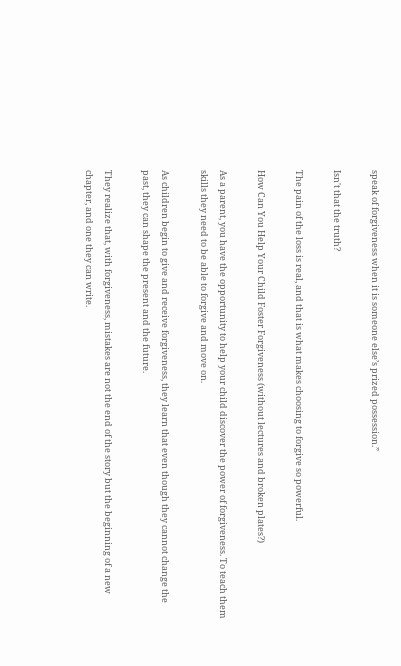speak of forgiveness when it is someone else’s prized possession.”

Isn't that the truth?

The pain of the loss is real, and that is what makes choosing to forgive so powerful.

How Can You Help Your Child Foster Forgiveness (without lectures and broken plates?)

As a parent, you have the opportunity to help your child discover the power of forgiveness. To teach them skills they need to be able to forgive and move on.

As children begin to give and receive forgiveness, they learn that even though they cannot change the past, they can shape the present and the future.

They realize that, with forgiveness, mistakes are not the end of the story but the beginning of a new chapter, and one they can write.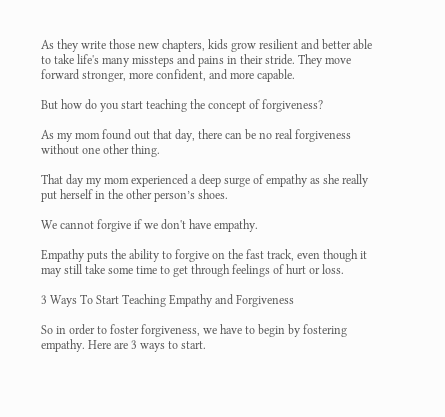As they write those new chapters, kids grow resilient and better able to take life's many missteps and pains in their stride. They move forward stronger, more confident, and more capable.

But how do you start teaching the concept of forgiveness?

As my mom found out that day, there can be no real forgiveness without one other thing.

That day my mom experienced a deep surge of empathy as she really put herself in the other person’s shoes.

We cannot forgive if we don't have empathy.

Empathy puts the ability to forgive on the fast track, even though it may still take some time to get through feelings of hurt or loss.

3 Ways To Start Teaching Empathy and Forgiveness

So in order to foster forgiveness, we have to begin by fostering empathy. Here are 3 ways to start.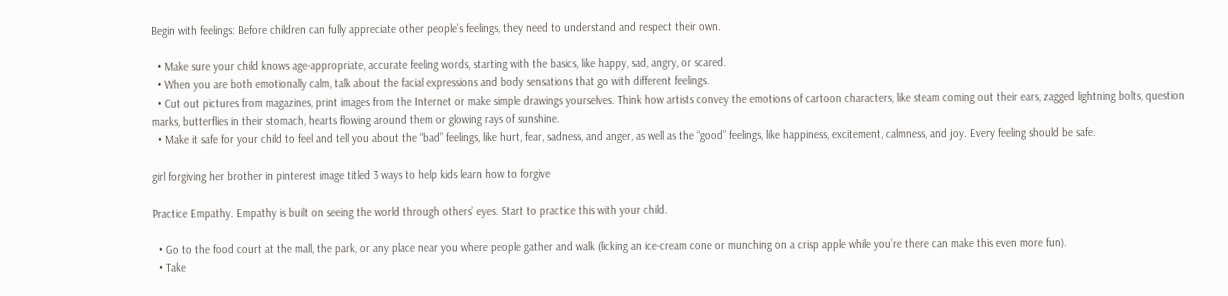Begin with feelings: Before children can fully appreciate other people’s feelings, they need to understand and respect their own.

  • Make sure your child knows age-appropriate, accurate feeling words, starting with the basics, like happy, sad, angry, or scared.
  • When you are both emotionally calm, talk about the facial expressions and body sensations that go with different feelings.
  • Cut out pictures from magazines, print images from the Internet or make simple drawings yourselves. Think how artists convey the emotions of cartoon characters, like steam coming out their ears, zagged lightning bolts, question marks, butterflies in their stomach, hearts flowing around them or glowing rays of sunshine.
  • Make it safe for your child to feel and tell you about the “bad” feelings, like hurt, fear, sadness, and anger, as well as the “good” feelings, like happiness, excitement, calmness, and joy. Every feeling should be safe.

girl forgiving her brother in pinterest image titled 3 ways to help kids learn how to forgive

Practice Empathy. Empathy is built on seeing the world through others’ eyes. Start to practice this with your child.

  • Go to the food court at the mall, the park, or any place near you where people gather and walk (licking an ice-cream cone or munching on a crisp apple while you’re there can make this even more fun).
  • Take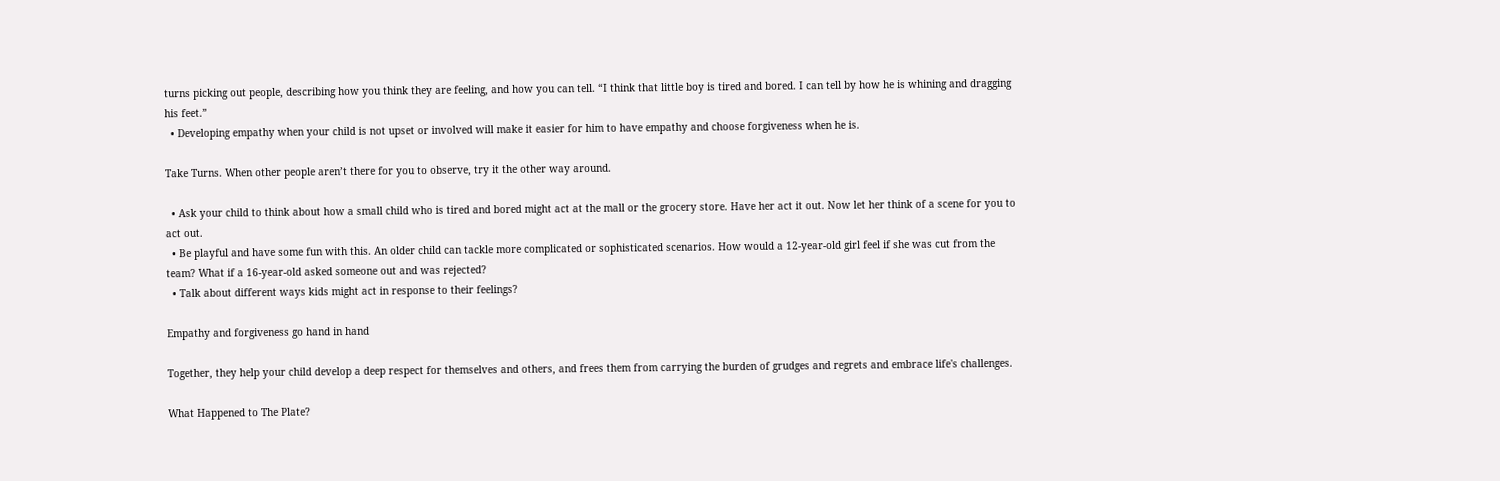turns picking out people, describing how you think they are feeling, and how you can tell. “I think that little boy is tired and bored. I can tell by how he is whining and dragging his feet.”
  • Developing empathy when your child is not upset or involved will make it easier for him to have empathy and choose forgiveness when he is.

Take Turns. When other people aren’t there for you to observe, try it the other way around.

  • Ask your child to think about how a small child who is tired and bored might act at the mall or the grocery store. Have her act it out. Now let her think of a scene for you to act out.
  • Be playful and have some fun with this. An older child can tackle more complicated or sophisticated scenarios. How would a 12-year-old girl feel if she was cut from the team? What if a 16-year-old asked someone out and was rejected?
  • Talk about different ways kids might act in response to their feelings?

Empathy and forgiveness go hand in hand

Together, they help your child develop a deep respect for themselves and others, and frees them from carrying the burden of grudges and regrets and embrace life's challenges.

What Happened to The Plate?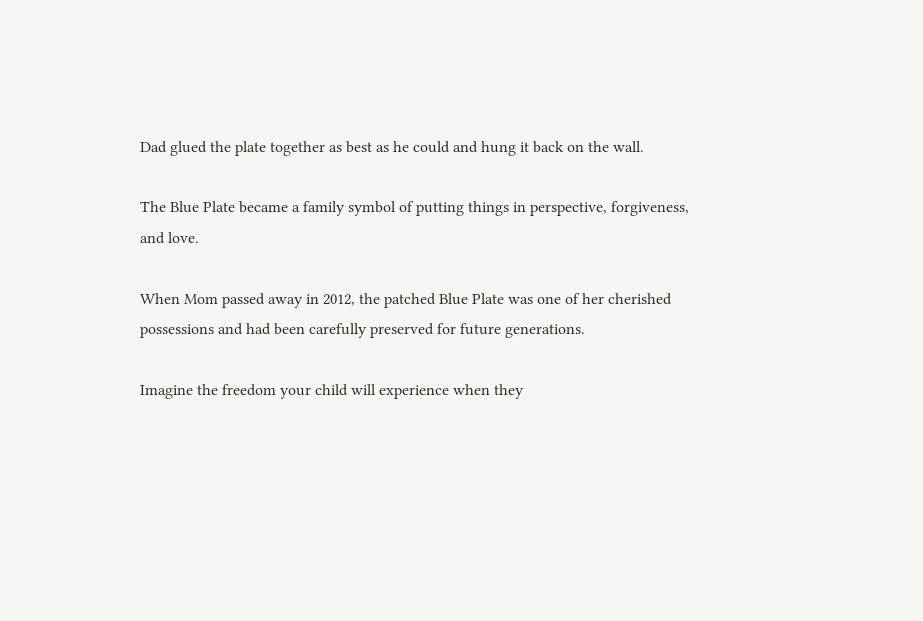Dad glued the plate together as best as he could and hung it back on the wall.

The Blue Plate became a family symbol of putting things in perspective, forgiveness, and love.

When Mom passed away in 2012, the patched Blue Plate was one of her cherished possessions and had been carefully preserved for future generations.

Imagine the freedom your child will experience when they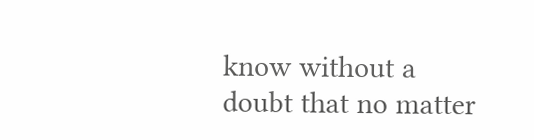know without a doubt that no matter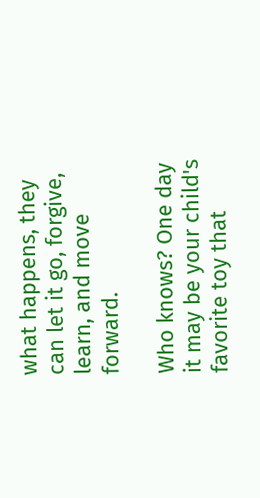what happens, they can let it go, forgive, learn, and move forward.

Who knows? One day it may be your child's favorite toy that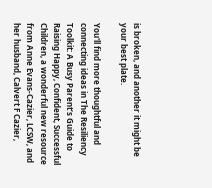is broken, and another it might be your best plate.

You'll find more thoughtful and connecting ideas in The Resiliency Toolkit: A Busy Parent’s Guide to Raising Happy, Confident, Successful Children, a wonderful new resource from Anne Evans-Cazier, LCSW, and her husband, Calvert F Cazier,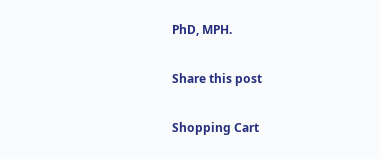PhD, MPH.

Share this post

Shopping Cart